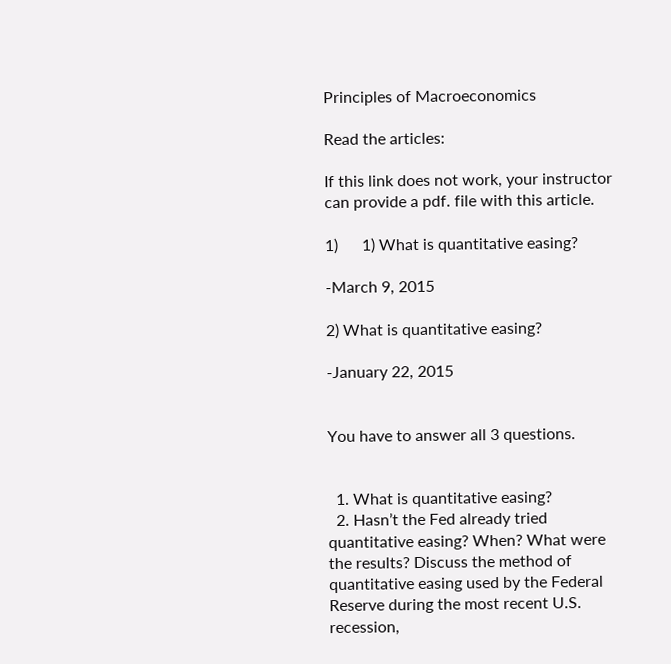Principles of Macroeconomics

Read the articles:

If this link does not work, your instructor can provide a pdf. file with this article.

1)      1) What is quantitative easing?

-March 9, 2015

2) What is quantitative easing?

-January 22, 2015


You have to answer all 3 questions.


  1. What is quantitative easing?
  2. Hasn’t the Fed already tried quantitative easing? When? What were the results? Discuss the method of quantitative easing used by the Federal Reserve during the most recent U.S. recession,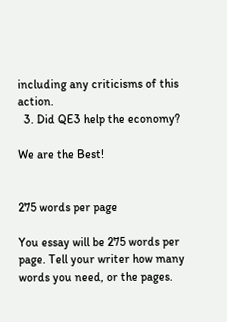including any criticisms of this action.
  3. Did QE3 help the economy?

We are the Best!


275 words per page

You essay will be 275 words per page. Tell your writer how many words you need, or the pages.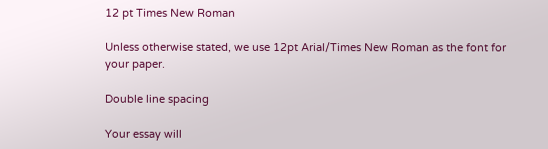12 pt Times New Roman

Unless otherwise stated, we use 12pt Arial/Times New Roman as the font for your paper.

Double line spacing

Your essay will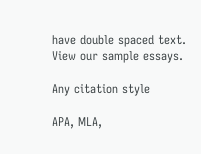have double spaced text. View our sample essays.

Any citation style

APA, MLA,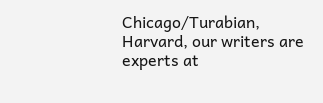Chicago/Turabian, Harvard, our writers are experts at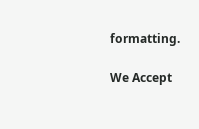formatting.

We Accept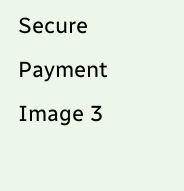Secure Payment
Image 3